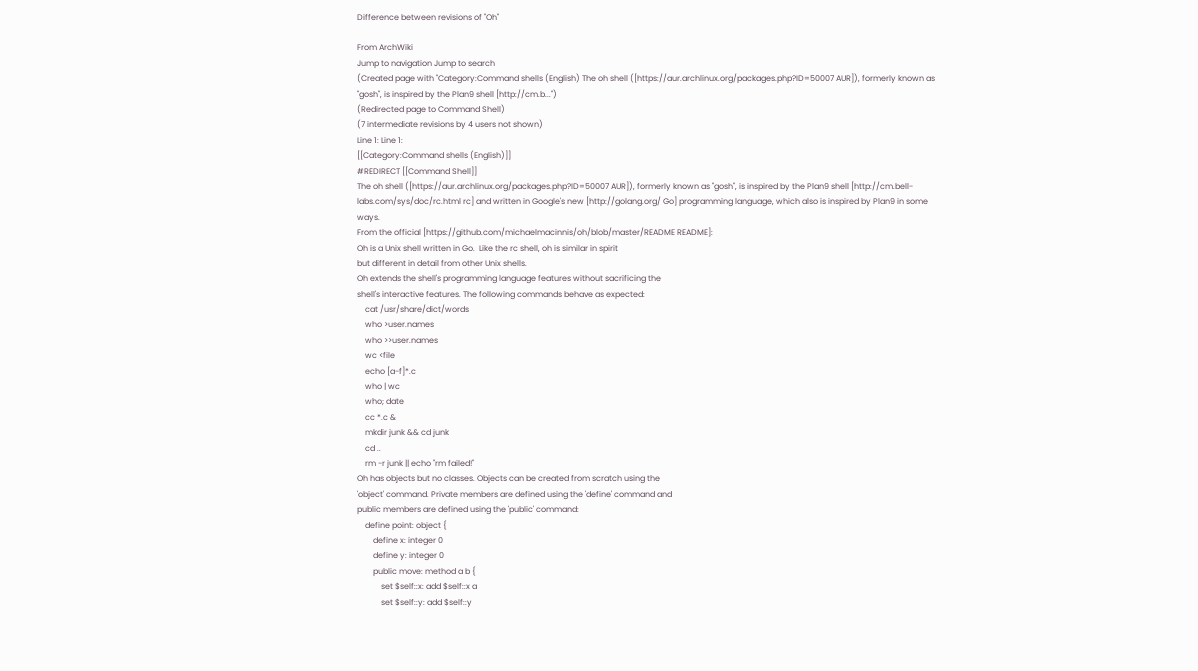Difference between revisions of "Oh"

From ArchWiki
Jump to navigation Jump to search
(Created page with "Category:Command shells (English) The oh shell ([https://aur.archlinux.org/packages.php?ID=50007 AUR]), formerly known as "gosh", is inspired by the Plan9 shell [http://cm.b...")
(Redirected page to Command Shell)
(7 intermediate revisions by 4 users not shown)
Line 1: Line 1:
[[Category:Command shells (English)]]
#REDIRECT [[Command Shell]]
The oh shell ([https://aur.archlinux.org/packages.php?ID=50007 AUR]), formerly known as "gosh", is inspired by the Plan9 shell [http://cm.bell-labs.com/sys/doc/rc.html rc] and written in Google's new [http://golang.org/ Go] programming language, which also is inspired by Plan9 in some ways.
From the official [https://github.com/michaelmacinnis/oh/blob/master/README README]:
Oh is a Unix shell written in Go.  Like the rc shell, oh is similar in spirit
but different in detail from other Unix shells.
Oh extends the shell's programming language features without sacrificing the
shell's interactive features. The following commands behave as expected:
    cat /usr/share/dict/words
    who >user.names
    who >>user.names
    wc <file
    echo [a-f]*.c
    who | wc
    who; date
    cc *.c &
    mkdir junk && cd junk
    cd ..
    rm -r junk || echo "rm failed!"
Oh has objects but no classes. Objects can be created from scratch using the
'object' command. Private members are defined using the 'define' command and
public members are defined using the 'public' command:
    define point: object {
        define x: integer 0
        define y: integer 0
        public move: method a b {
            set $self::x: add $self::x a
            set $self::y: add $self::y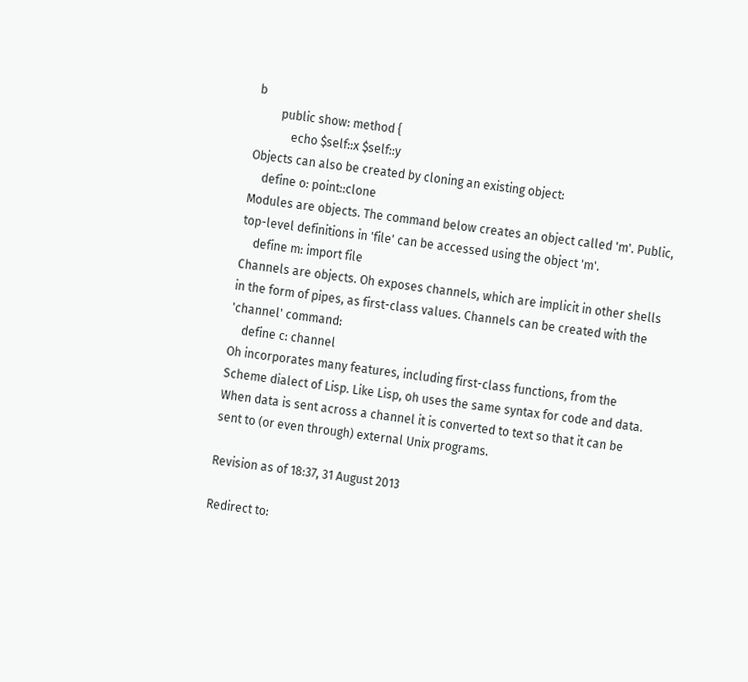b
        public show: method {
            echo $self::x $self::y
Objects can also be created by cloning an existing object:
    define o: point::clone
Modules are objects. The command below creates an object called 'm'. Public,
top-level definitions in 'file' can be accessed using the object 'm'.
    define m: import file
Channels are objects. Oh exposes channels, which are implicit in other shells
in the form of pipes, as first-class values. Channels can be created with the
'channel' command:
    define c: channel
Oh incorporates many features, including first-class functions, from the
Scheme dialect of Lisp. Like Lisp, oh uses the same syntax for code and data.
When data is sent across a channel it is converted to text so that it can be
sent to (or even through) external Unix programs.

Revision as of 18:37, 31 August 2013

Redirect to: